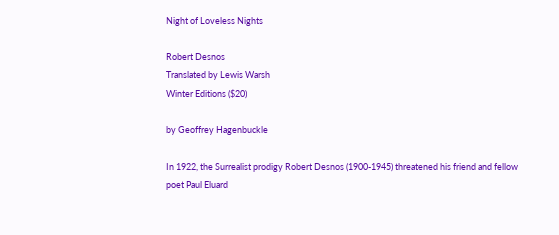Night of Loveless Nights

Robert Desnos
Translated by Lewis Warsh
Winter Editions ($20)

by Geoffrey Hagenbuckle

In 1922, the Surrealist prodigy Robert Desnos (1900-1945) threatened his friend and fellow poet Paul Eluard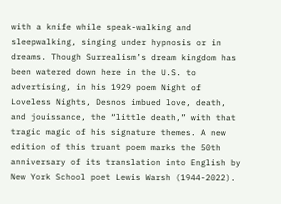with a knife while speak-walking and sleepwalking, singing under hypnosis or in dreams. Though Surrealism’s dream kingdom has been watered down here in the U.S. to advertising, in his 1929 poem Night of Loveless Nights, Desnos imbued love, death, and jouissance, the “little death,” with that tragic magic of his signature themes. A new edition of this truant poem marks the 50th anniversary of its translation into English by New York School poet Lewis Warsh (1944-2022).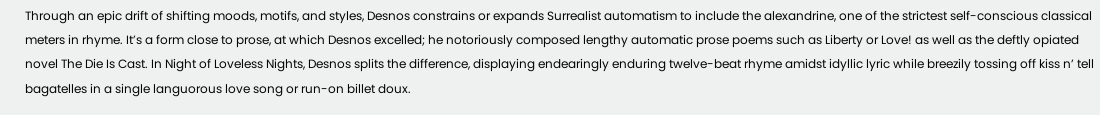Through an epic drift of shifting moods, motifs, and styles, Desnos constrains or expands Surrealist automatism to include the alexandrine, one of the strictest self-conscious classical meters in rhyme. It’s a form close to prose, at which Desnos excelled; he notoriously composed lengthy automatic prose poems such as Liberty or Love! as well as the deftly opiated novel The Die Is Cast. In Night of Loveless Nights, Desnos splits the difference, displaying endearingly enduring twelve-beat rhyme amidst idyllic lyric while breezily tossing off kiss n’ tell bagatelles in a single languorous love song or run-on billet doux.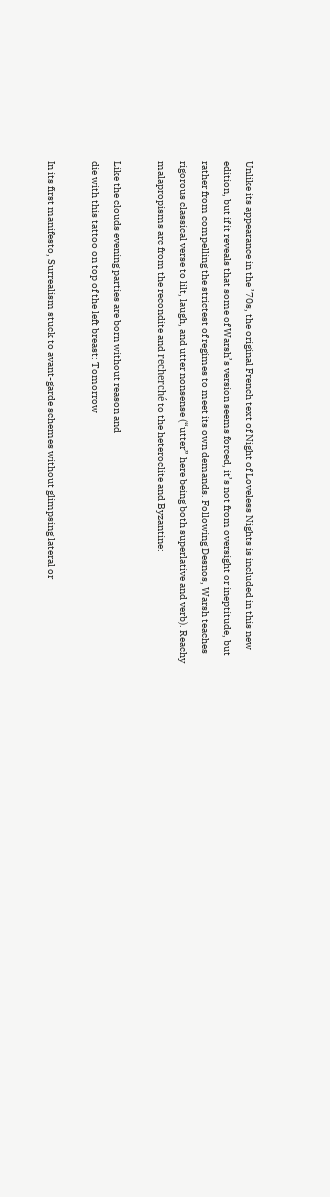Unlike its appearance in the ’70s, the original French text of Night of Loveless Nights is included in this new edition, but if it reveals that some of Warsh’s version seems forced, it’s not from oversight or ineptitude, but rather from compelling the strictest of regimes to meet its own demands. Following Desnos, Warsh teaches rigorous classical verse to lilt, laugh, and utter nonsense (“utter” here being both superlative and verb). Reachy malapropisms arc from the recondite and recherché to the heteroclite and Byzantine:

Like the clouds evening parties are born without reason and
die with this tattoo on top of the left breast: Tomorrow

In its first manifesto, Surrealism stuck to avant-garde schemes without glimpsing lateral or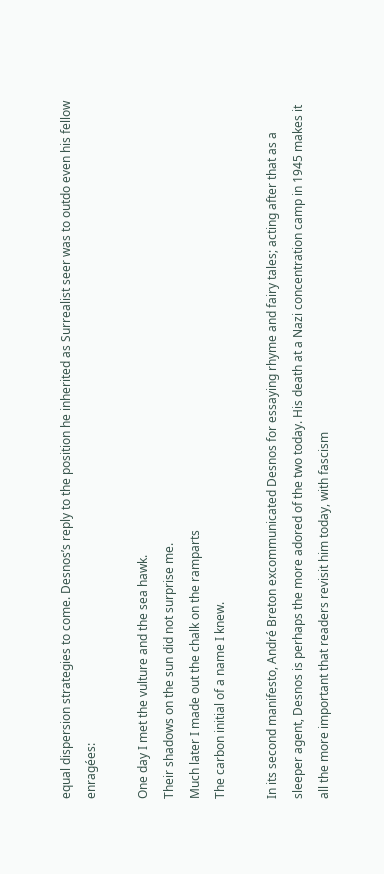equal dispersion strategies to come. Desnos’s reply to the position he inherited as Surrealist seer was to outdo even his fellow enragées:

One day I met the vulture and the sea hawk.
Their shadows on the sun did not surprise me.
Much later I made out the chalk on the ramparts
The carbon initial of a name I knew.

In its second manifesto, André Breton excommunicated Desnos for essaying rhyme and fairy tales; acting after that as a sleeper agent, Desnos is perhaps the more adored of the two today. His death at a Nazi concentration camp in 1945 makes it all the more important that readers revisit him today, with fascism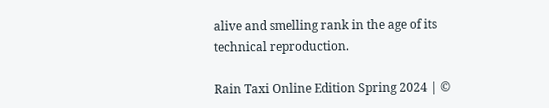alive and smelling rank in the age of its technical reproduction.

Rain Taxi Online Edition Spring 2024 | ©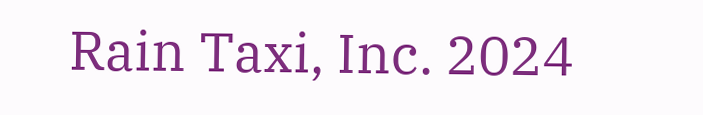Rain Taxi, Inc. 2024